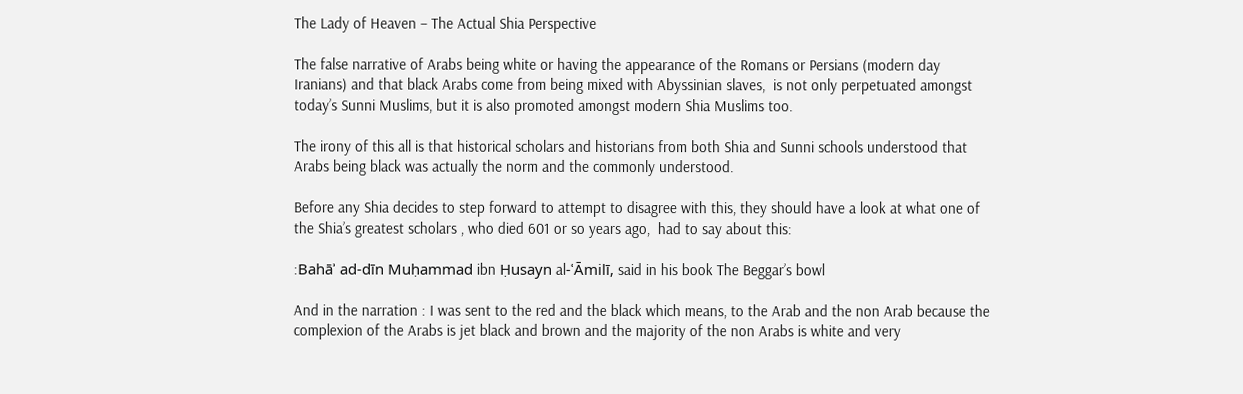The Lady of Heaven – The Actual Shia Perspective

The false narrative of Arabs being white or having the appearance of the Romans or Persians (modern day Iranians) and that black Arabs come from being mixed with Abyssinian slaves,  is not only perpetuated amongst today’s Sunni Muslims, but it is also promoted amongst modern Shia Muslims too.

The irony of this all is that historical scholars and historians from both Shia and Sunni schools understood that Arabs being black was actually the norm and the commonly understood.

Before any Shia decides to step forward to attempt to disagree with this, they should have a look at what one of the Shia’s greatest scholars , who died 601 or so years ago,  had to say about this:

:Bahāʾ ad-dīn Muḥammad ibn Ḥusayn al-ʿĀmilī, said in his book The Beggar’s bowl

And in the narration : I was sent to the red and the black which means, to the Arab and the non Arab because the    complexion of the Arabs is jet black and brown and the majority of the non Arabs is white and very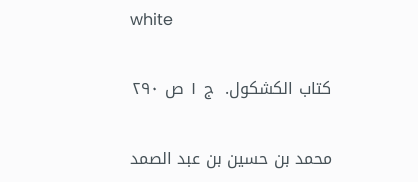white

كتاب الكشكول.  ج ١ ص ٢٩٠

محمد بن حسين بن عبد الصمد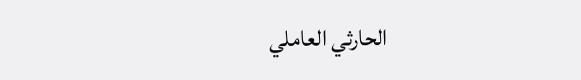الحارثي العاملي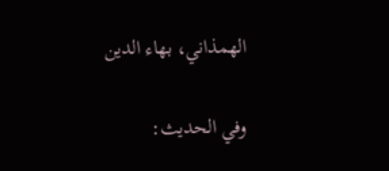الهمذاني، بهاء الدين

وفي الحديث: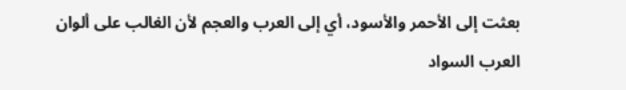بعثت إلى الأحمر والأسود، أي إلى العرب والعجم لأن الغالب على ألوان العرب السواد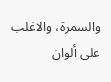والسمرة، والاغلب على ألوان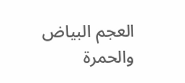العجم البياض والحمرة